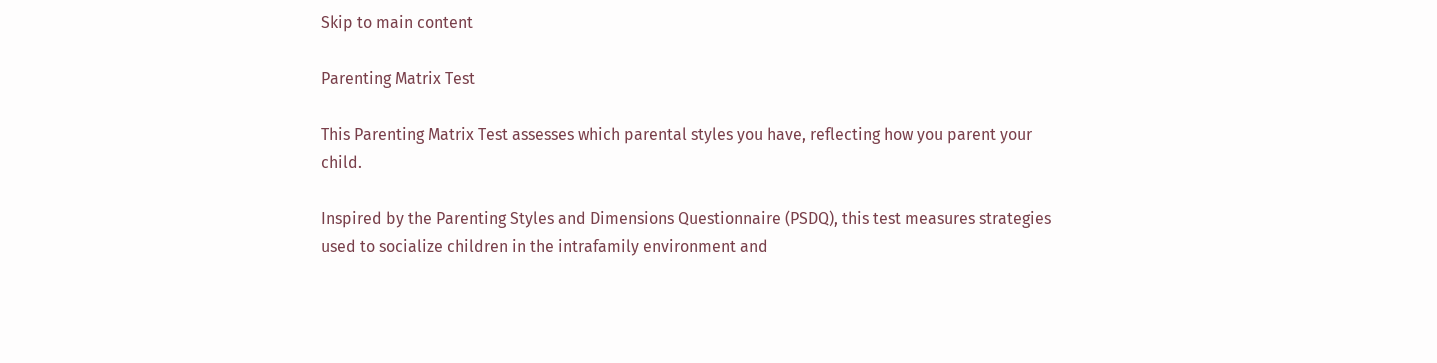Skip to main content

Parenting Matrix Test

This Parenting Matrix Test assesses which parental styles you have, reflecting how you parent your child.

Inspired by the Parenting Styles and Dimensions Questionnaire (PSDQ), this test measures strategies used to socialize children in the intrafamily environment and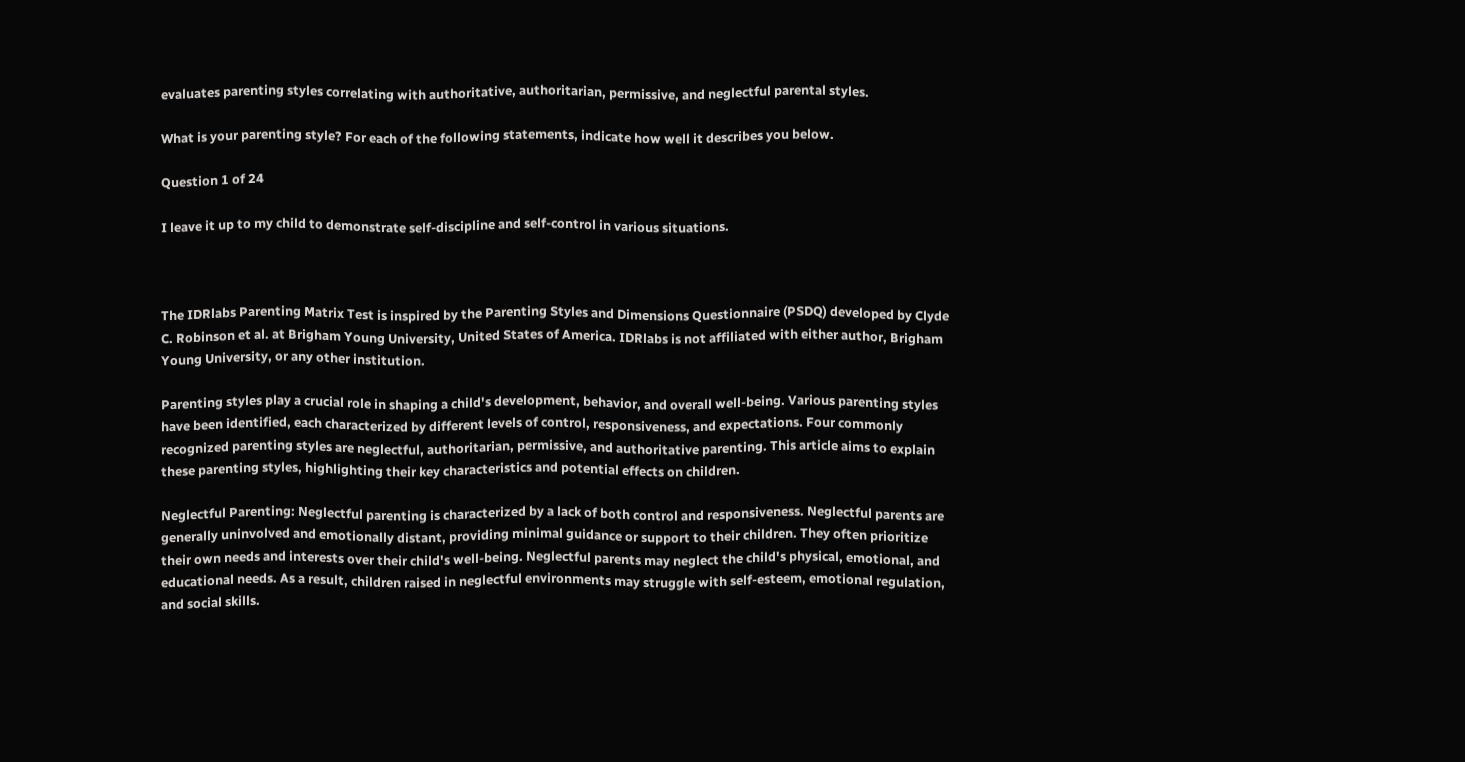evaluates parenting styles correlating with authoritative, authoritarian, permissive, and neglectful parental styles.

What is your parenting style? For each of the following statements, indicate how well it describes you below.

Question 1 of 24

I leave it up to my child to demonstrate self-discipline and self-control in various situations.



The IDRlabs Parenting Matrix Test is inspired by the Parenting Styles and Dimensions Questionnaire (PSDQ) developed by Clyde C. Robinson et al. at Brigham Young University, United States of America. IDRlabs is not affiliated with either author, Brigham Young University, or any other institution.

Parenting styles play a crucial role in shaping a child's development, behavior, and overall well-being. Various parenting styles have been identified, each characterized by different levels of control, responsiveness, and expectations. Four commonly recognized parenting styles are neglectful, authoritarian, permissive, and authoritative parenting. This article aims to explain these parenting styles, highlighting their key characteristics and potential effects on children.

Neglectful Parenting: Neglectful parenting is characterized by a lack of both control and responsiveness. Neglectful parents are generally uninvolved and emotionally distant, providing minimal guidance or support to their children. They often prioritize their own needs and interests over their child's well-being. Neglectful parents may neglect the child's physical, emotional, and educational needs. As a result, children raised in neglectful environments may struggle with self-esteem, emotional regulation, and social skills.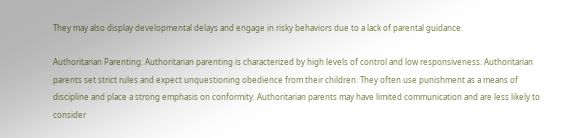They may also display developmental delays and engage in risky behaviors due to a lack of parental guidance.

Authoritarian Parenting: Authoritarian parenting is characterized by high levels of control and low responsiveness. Authoritarian parents set strict rules and expect unquestioning obedience from their children. They often use punishment as a means of discipline and place a strong emphasis on conformity. Authoritarian parents may have limited communication and are less likely to consider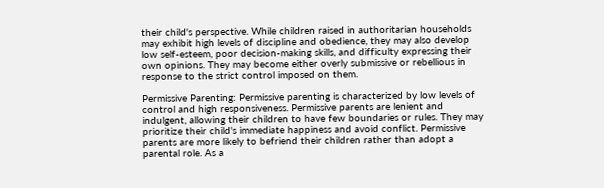their child's perspective. While children raised in authoritarian households may exhibit high levels of discipline and obedience, they may also develop low self-esteem, poor decision-making skills, and difficulty expressing their own opinions. They may become either overly submissive or rebellious in response to the strict control imposed on them.

Permissive Parenting: Permissive parenting is characterized by low levels of control and high responsiveness. Permissive parents are lenient and indulgent, allowing their children to have few boundaries or rules. They may prioritize their child's immediate happiness and avoid conflict. Permissive parents are more likely to befriend their children rather than adopt a parental role. As a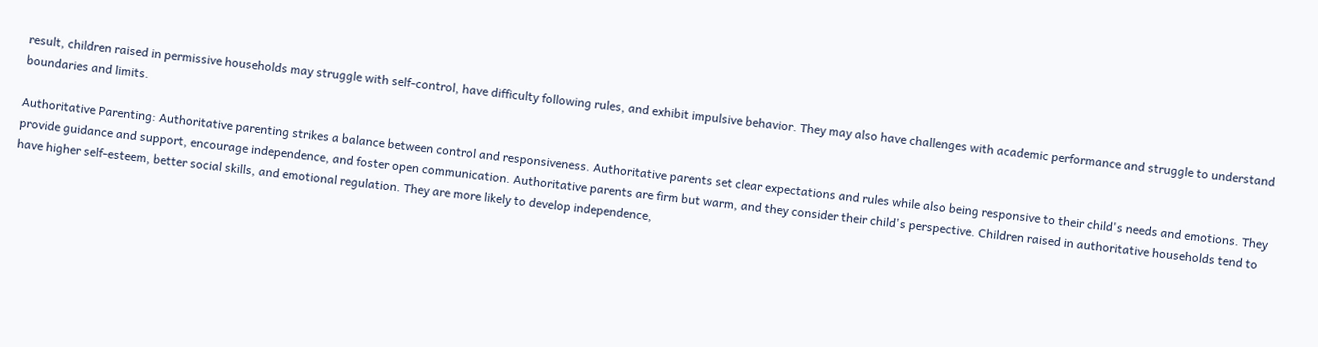result, children raised in permissive households may struggle with self-control, have difficulty following rules, and exhibit impulsive behavior. They may also have challenges with academic performance and struggle to understand boundaries and limits.

Authoritative Parenting: Authoritative parenting strikes a balance between control and responsiveness. Authoritative parents set clear expectations and rules while also being responsive to their child's needs and emotions. They provide guidance and support, encourage independence, and foster open communication. Authoritative parents are firm but warm, and they consider their child's perspective. Children raised in authoritative households tend to have higher self-esteem, better social skills, and emotional regulation. They are more likely to develop independence,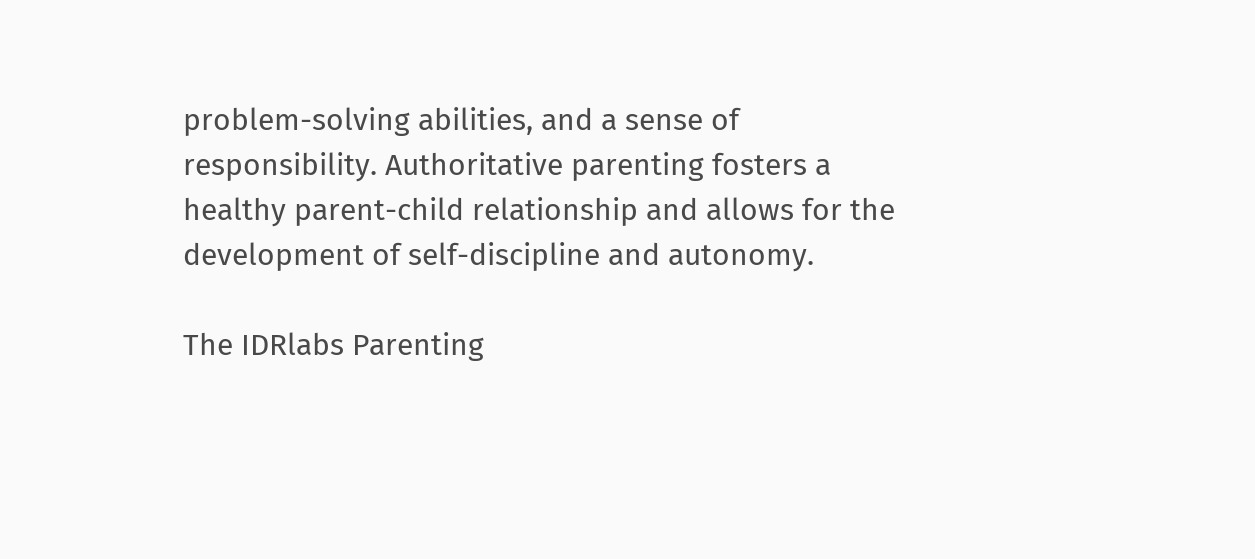problem-solving abilities, and a sense of responsibility. Authoritative parenting fosters a healthy parent-child relationship and allows for the development of self-discipline and autonomy.

The IDRlabs Parenting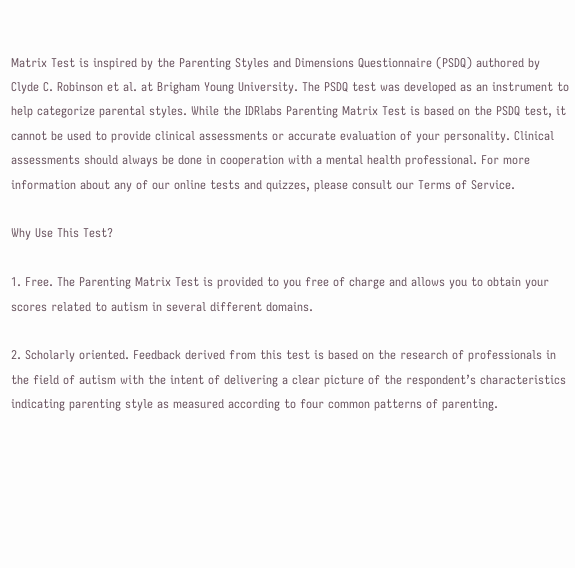Matrix Test is inspired by the Parenting Styles and Dimensions Questionnaire (PSDQ) authored by Clyde C. Robinson et al. at Brigham Young University. The PSDQ test was developed as an instrument to help categorize parental styles. While the IDRlabs Parenting Matrix Test is based on the PSDQ test, it cannot be used to provide clinical assessments or accurate evaluation of your personality. Clinical assessments should always be done in cooperation with a mental health professional. For more information about any of our online tests and quizzes, please consult our Terms of Service.

Why Use This Test?

1. Free. The Parenting Matrix Test is provided to you free of charge and allows you to obtain your scores related to autism in several different domains.

2. Scholarly oriented. Feedback derived from this test is based on the research of professionals in the field of autism with the intent of delivering a clear picture of the respondent’s characteristics indicating parenting style as measured according to four common patterns of parenting.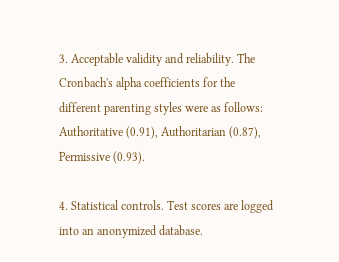3. Acceptable validity and reliability. The Cronbach's alpha coefficients for the different parenting styles were as follows: Authoritative (0.91), Authoritarian (0.87), Permissive (0.93).

4. Statistical controls. Test scores are logged into an anonymized database.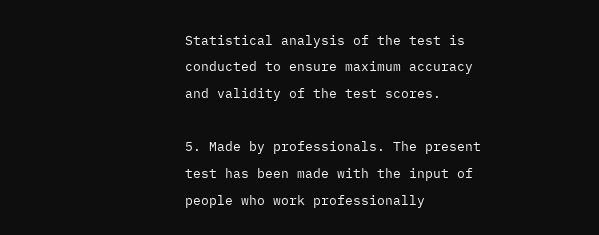Statistical analysis of the test is conducted to ensure maximum accuracy and validity of the test scores.

5. Made by professionals. The present test has been made with the input of people who work professionally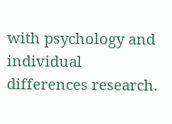with psychology and individual differences research.